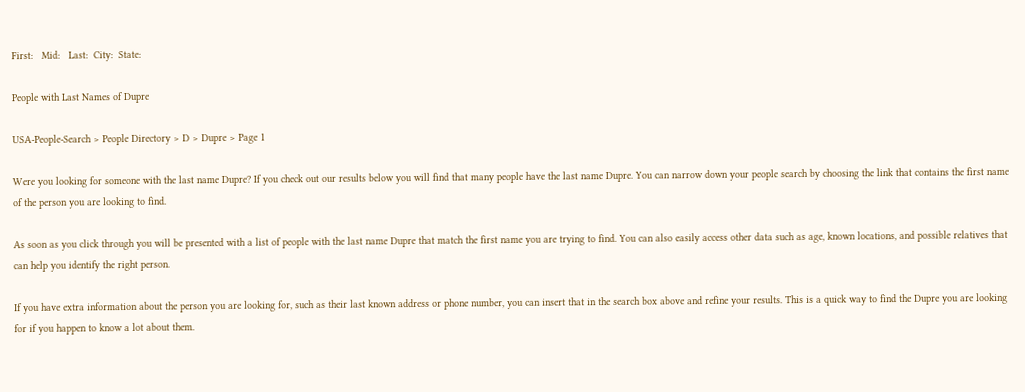First:   Mid:   Last:  City:  State:

People with Last Names of Dupre

USA-People-Search > People Directory > D > Dupre > Page 1

Were you looking for someone with the last name Dupre? If you check out our results below you will find that many people have the last name Dupre. You can narrow down your people search by choosing the link that contains the first name of the person you are looking to find.

As soon as you click through you will be presented with a list of people with the last name Dupre that match the first name you are trying to find. You can also easily access other data such as age, known locations, and possible relatives that can help you identify the right person.

If you have extra information about the person you are looking for, such as their last known address or phone number, you can insert that in the search box above and refine your results. This is a quick way to find the Dupre you are looking for if you happen to know a lot about them.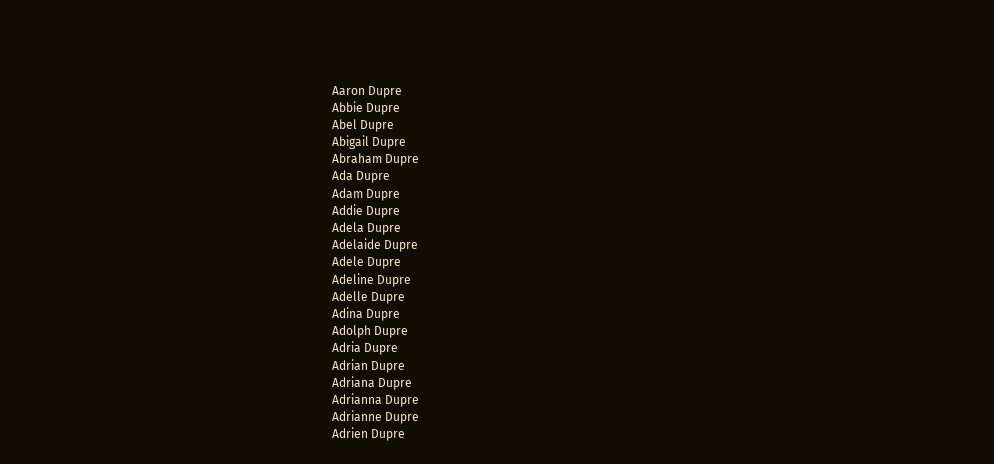Aaron Dupre
Abbie Dupre
Abel Dupre
Abigail Dupre
Abraham Dupre
Ada Dupre
Adam Dupre
Addie Dupre
Adela Dupre
Adelaide Dupre
Adele Dupre
Adeline Dupre
Adelle Dupre
Adina Dupre
Adolph Dupre
Adria Dupre
Adrian Dupre
Adriana Dupre
Adrianna Dupre
Adrianne Dupre
Adrien Dupre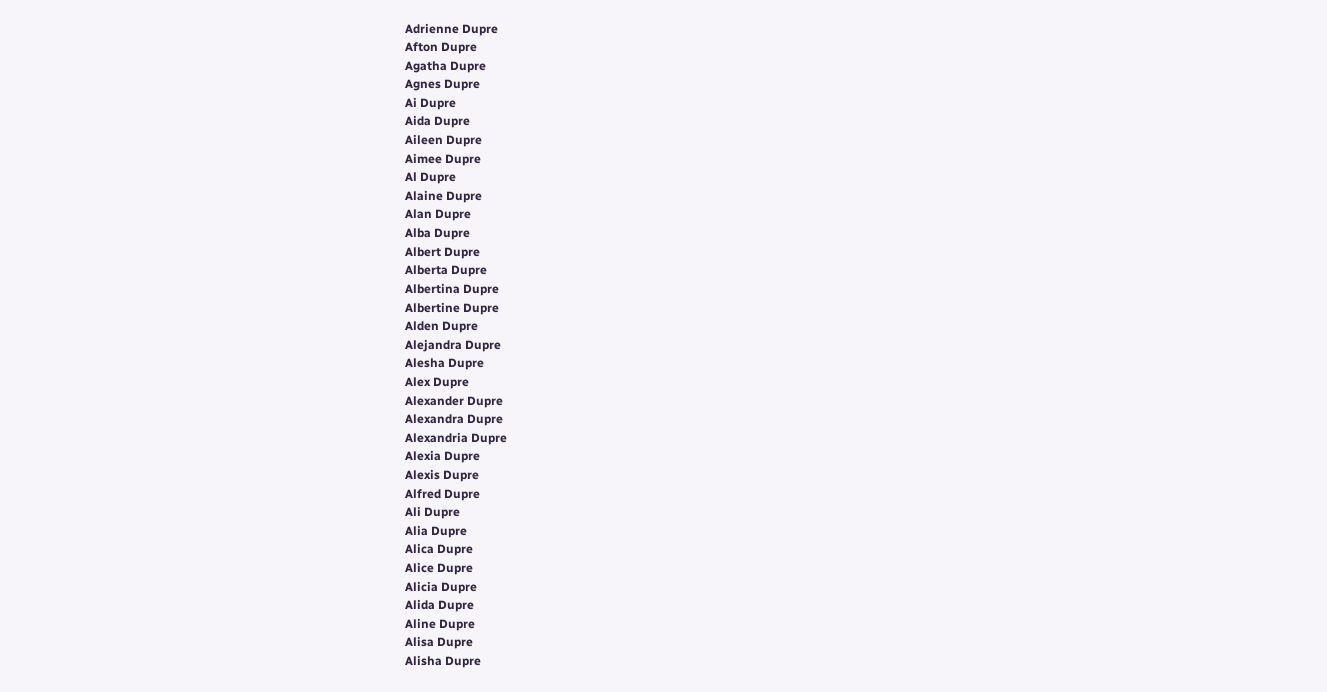Adrienne Dupre
Afton Dupre
Agatha Dupre
Agnes Dupre
Ai Dupre
Aida Dupre
Aileen Dupre
Aimee Dupre
Al Dupre
Alaine Dupre
Alan Dupre
Alba Dupre
Albert Dupre
Alberta Dupre
Albertina Dupre
Albertine Dupre
Alden Dupre
Alejandra Dupre
Alesha Dupre
Alex Dupre
Alexander Dupre
Alexandra Dupre
Alexandria Dupre
Alexia Dupre
Alexis Dupre
Alfred Dupre
Ali Dupre
Alia Dupre
Alica Dupre
Alice Dupre
Alicia Dupre
Alida Dupre
Aline Dupre
Alisa Dupre
Alisha Dupre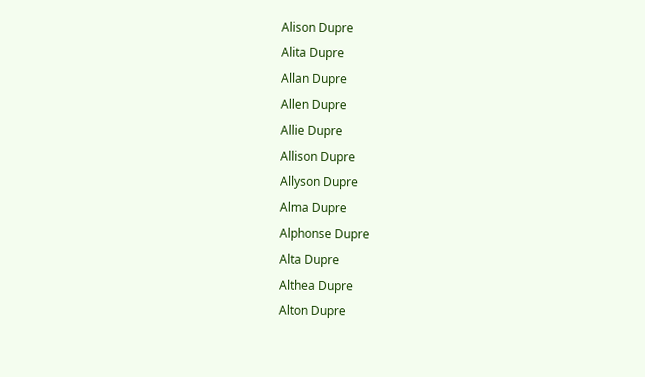Alison Dupre
Alita Dupre
Allan Dupre
Allen Dupre
Allie Dupre
Allison Dupre
Allyson Dupre
Alma Dupre
Alphonse Dupre
Alta Dupre
Althea Dupre
Alton Dupre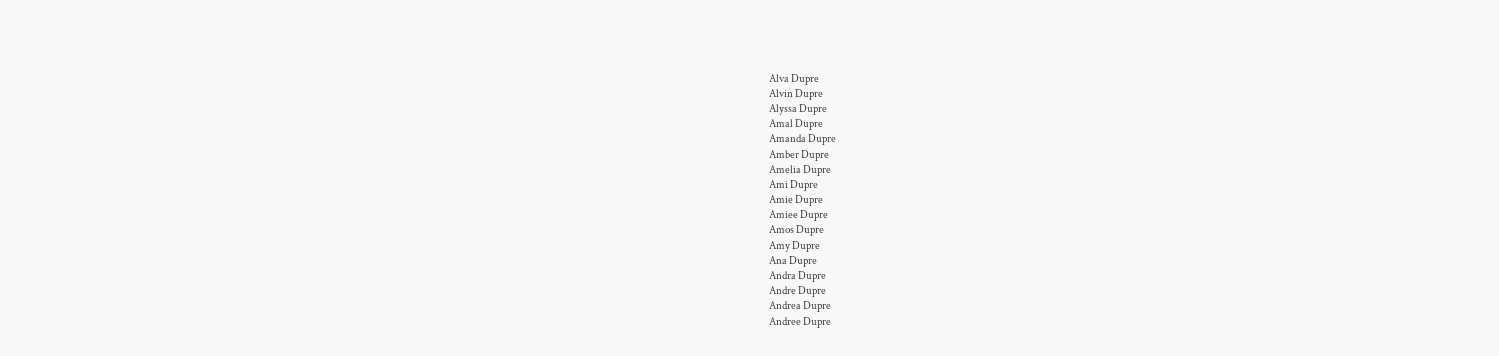Alva Dupre
Alvin Dupre
Alyssa Dupre
Amal Dupre
Amanda Dupre
Amber Dupre
Amelia Dupre
Ami Dupre
Amie Dupre
Amiee Dupre
Amos Dupre
Amy Dupre
Ana Dupre
Andra Dupre
Andre Dupre
Andrea Dupre
Andree Dupre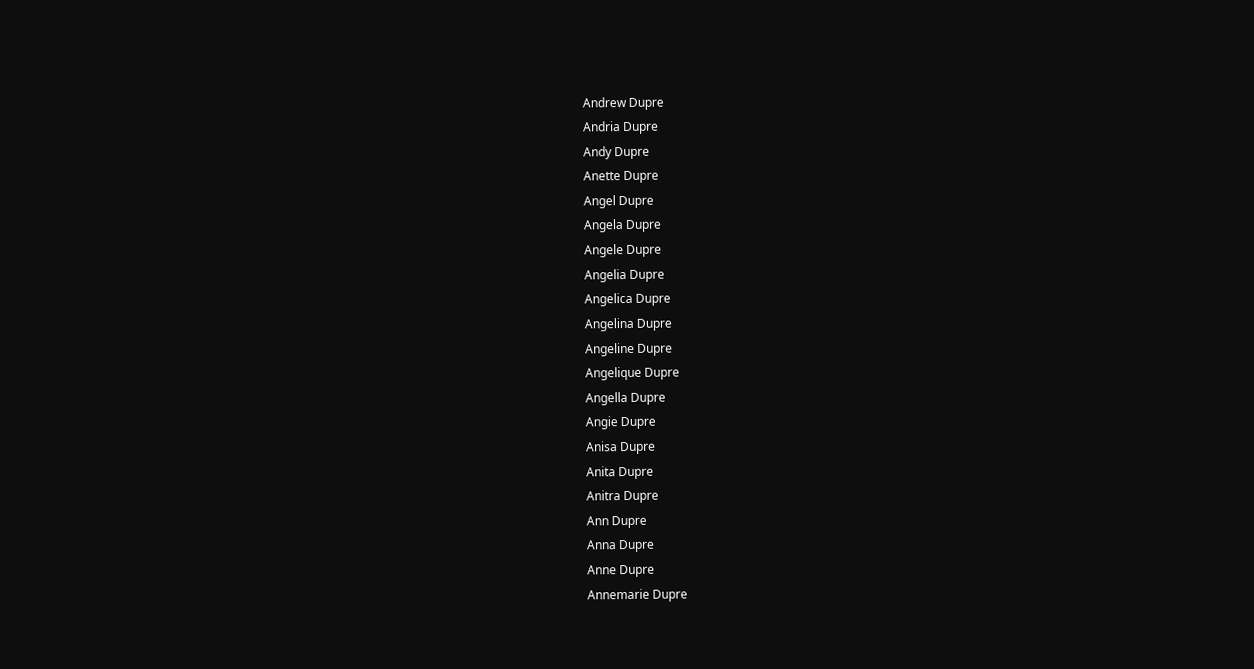Andrew Dupre
Andria Dupre
Andy Dupre
Anette Dupre
Angel Dupre
Angela Dupre
Angele Dupre
Angelia Dupre
Angelica Dupre
Angelina Dupre
Angeline Dupre
Angelique Dupre
Angella Dupre
Angie Dupre
Anisa Dupre
Anita Dupre
Anitra Dupre
Ann Dupre
Anna Dupre
Anne Dupre
Annemarie Dupre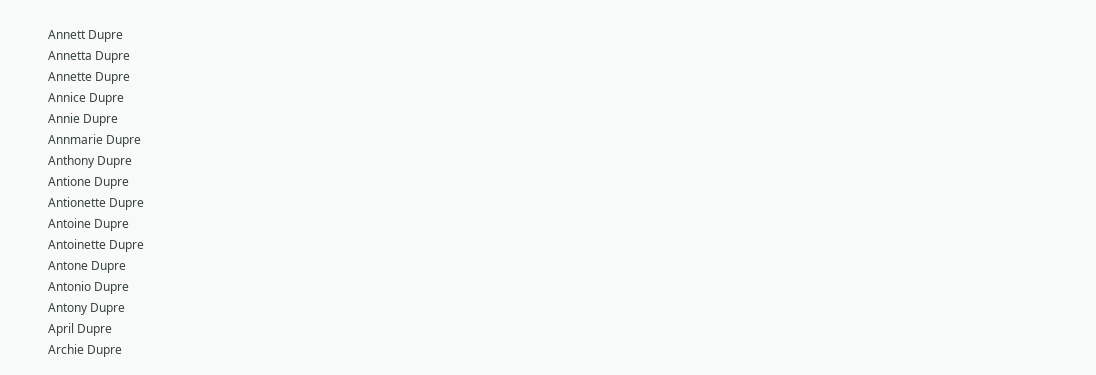Annett Dupre
Annetta Dupre
Annette Dupre
Annice Dupre
Annie Dupre
Annmarie Dupre
Anthony Dupre
Antione Dupre
Antionette Dupre
Antoine Dupre
Antoinette Dupre
Antone Dupre
Antonio Dupre
Antony Dupre
April Dupre
Archie Dupre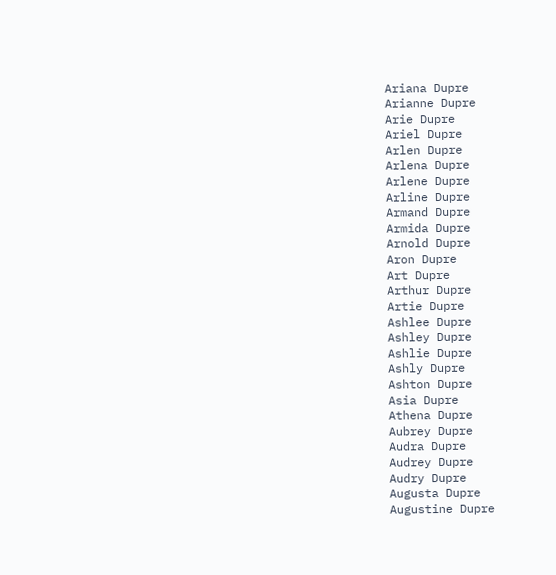Ariana Dupre
Arianne Dupre
Arie Dupre
Ariel Dupre
Arlen Dupre
Arlena Dupre
Arlene Dupre
Arline Dupre
Armand Dupre
Armida Dupre
Arnold Dupre
Aron Dupre
Art Dupre
Arthur Dupre
Artie Dupre
Ashlee Dupre
Ashley Dupre
Ashlie Dupre
Ashly Dupre
Ashton Dupre
Asia Dupre
Athena Dupre
Aubrey Dupre
Audra Dupre
Audrey Dupre
Audry Dupre
Augusta Dupre
Augustine Dupre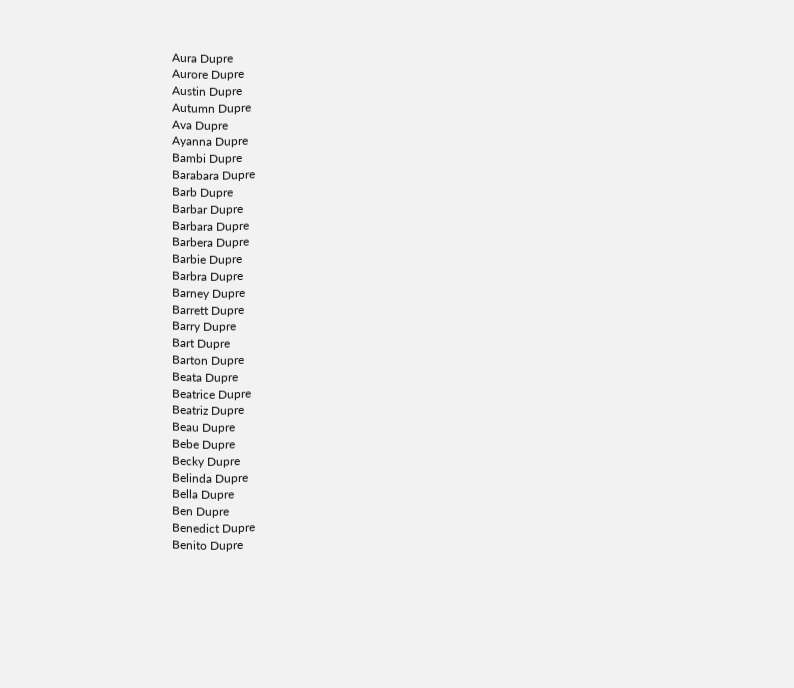Aura Dupre
Aurore Dupre
Austin Dupre
Autumn Dupre
Ava Dupre
Ayanna Dupre
Bambi Dupre
Barabara Dupre
Barb Dupre
Barbar Dupre
Barbara Dupre
Barbera Dupre
Barbie Dupre
Barbra Dupre
Barney Dupre
Barrett Dupre
Barry Dupre
Bart Dupre
Barton Dupre
Beata Dupre
Beatrice Dupre
Beatriz Dupre
Beau Dupre
Bebe Dupre
Becky Dupre
Belinda Dupre
Bella Dupre
Ben Dupre
Benedict Dupre
Benito Dupre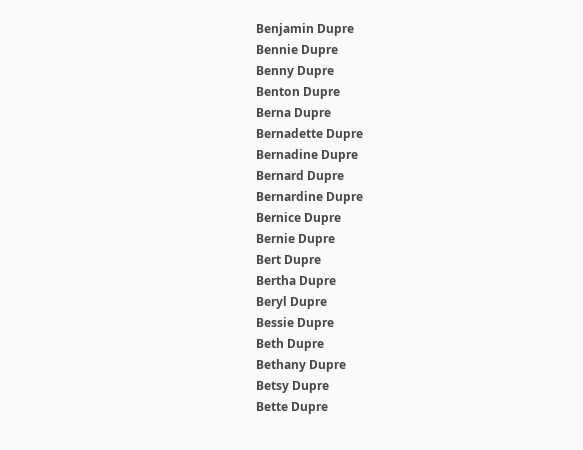Benjamin Dupre
Bennie Dupre
Benny Dupre
Benton Dupre
Berna Dupre
Bernadette Dupre
Bernadine Dupre
Bernard Dupre
Bernardine Dupre
Bernice Dupre
Bernie Dupre
Bert Dupre
Bertha Dupre
Beryl Dupre
Bessie Dupre
Beth Dupre
Bethany Dupre
Betsy Dupre
Bette Dupre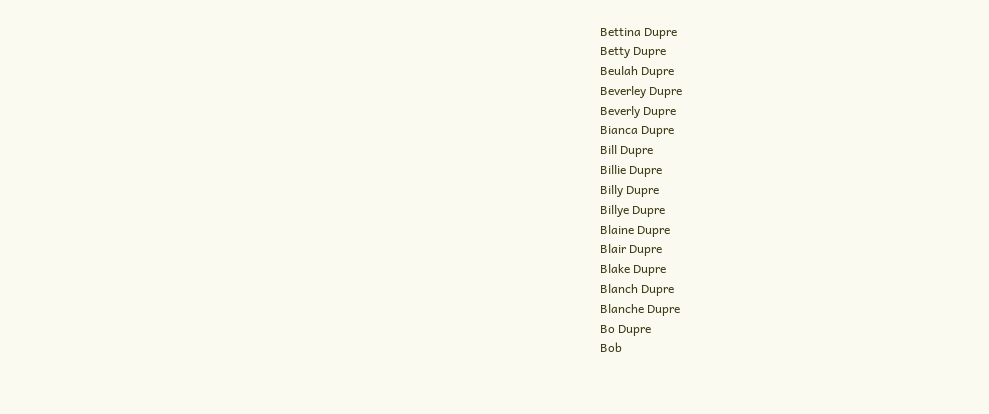Bettina Dupre
Betty Dupre
Beulah Dupre
Beverley Dupre
Beverly Dupre
Bianca Dupre
Bill Dupre
Billie Dupre
Billy Dupre
Billye Dupre
Blaine Dupre
Blair Dupre
Blake Dupre
Blanch Dupre
Blanche Dupre
Bo Dupre
Bob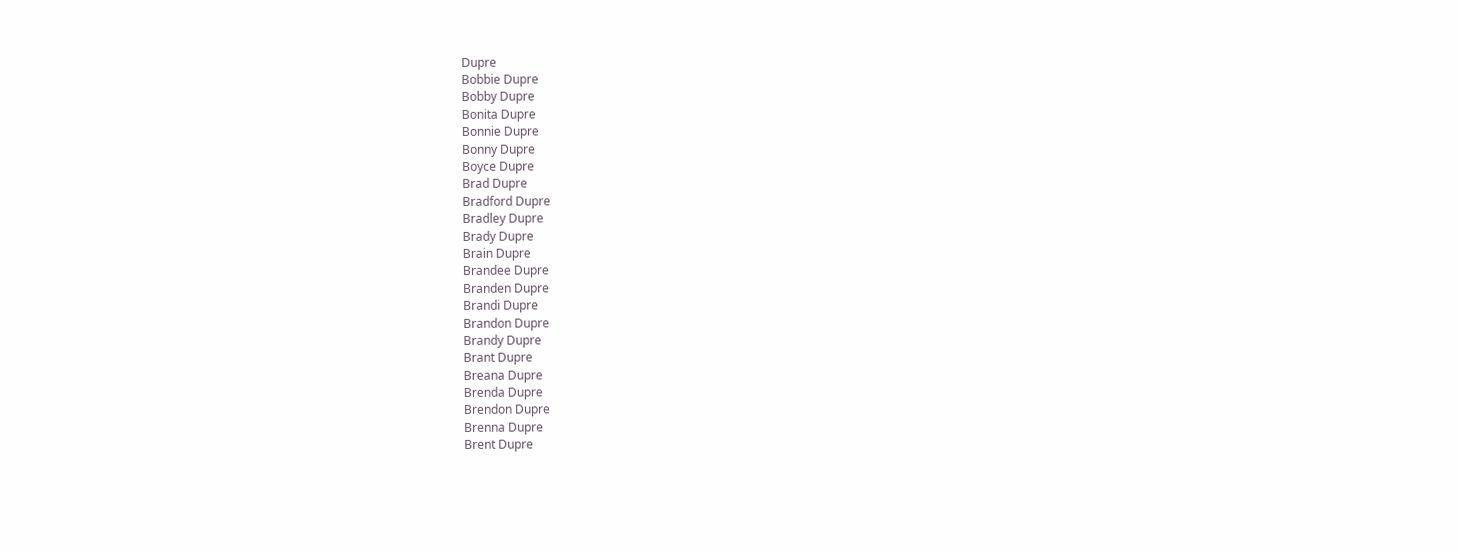Dupre
Bobbie Dupre
Bobby Dupre
Bonita Dupre
Bonnie Dupre
Bonny Dupre
Boyce Dupre
Brad Dupre
Bradford Dupre
Bradley Dupre
Brady Dupre
Brain Dupre
Brandee Dupre
Branden Dupre
Brandi Dupre
Brandon Dupre
Brandy Dupre
Brant Dupre
Breana Dupre
Brenda Dupre
Brendon Dupre
Brenna Dupre
Brent Dupre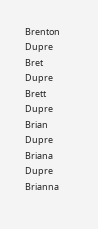Brenton Dupre
Bret Dupre
Brett Dupre
Brian Dupre
Briana Dupre
Brianna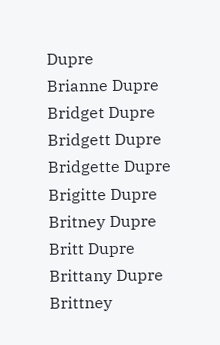Dupre
Brianne Dupre
Bridget Dupre
Bridgett Dupre
Bridgette Dupre
Brigitte Dupre
Britney Dupre
Britt Dupre
Brittany Dupre
Brittney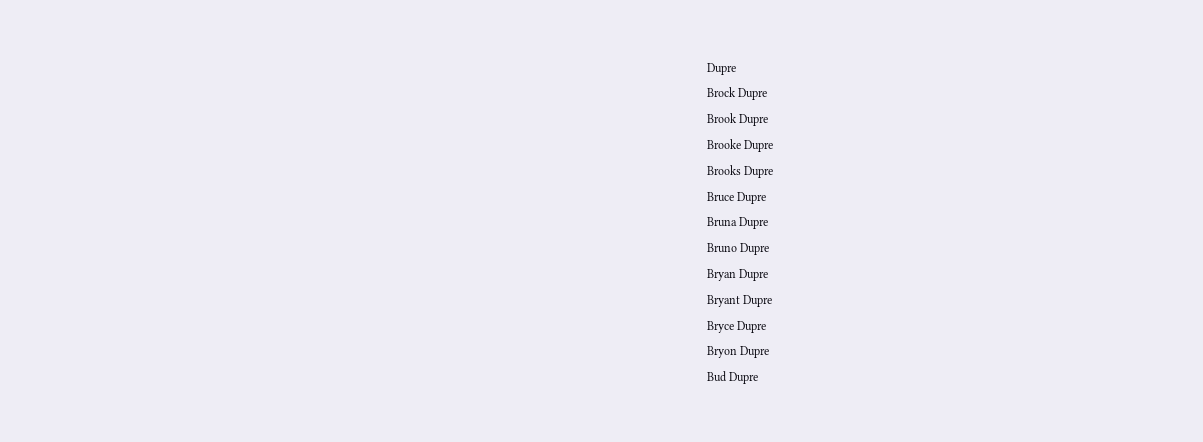Dupre
Brock Dupre
Brook Dupre
Brooke Dupre
Brooks Dupre
Bruce Dupre
Bruna Dupre
Bruno Dupre
Bryan Dupre
Bryant Dupre
Bryce Dupre
Bryon Dupre
Bud Dupre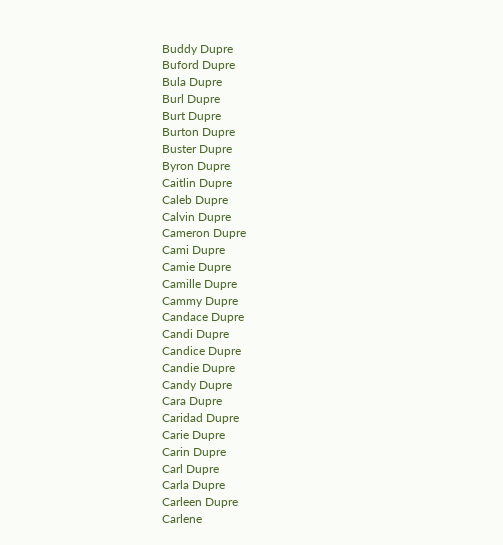Buddy Dupre
Buford Dupre
Bula Dupre
Burl Dupre
Burt Dupre
Burton Dupre
Buster Dupre
Byron Dupre
Caitlin Dupre
Caleb Dupre
Calvin Dupre
Cameron Dupre
Cami Dupre
Camie Dupre
Camille Dupre
Cammy Dupre
Candace Dupre
Candi Dupre
Candice Dupre
Candie Dupre
Candy Dupre
Cara Dupre
Caridad Dupre
Carie Dupre
Carin Dupre
Carl Dupre
Carla Dupre
Carleen Dupre
Carlene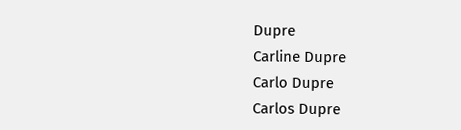Dupre
Carline Dupre
Carlo Dupre
Carlos Dupre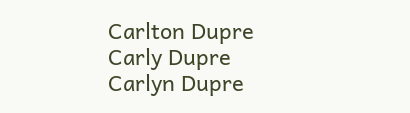Carlton Dupre
Carly Dupre
Carlyn Dupre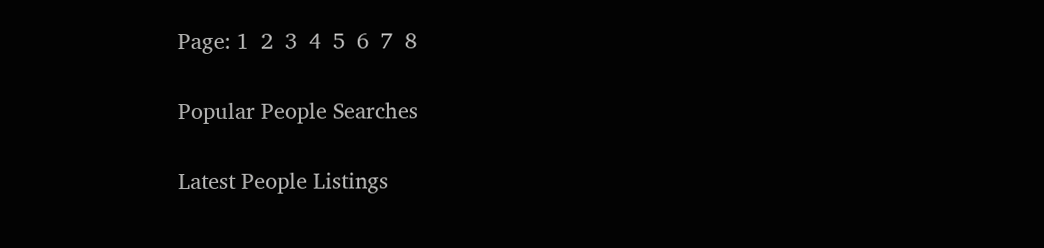Page: 1  2  3  4  5  6  7  8

Popular People Searches

Latest People Listings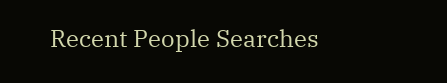Recent People Searches